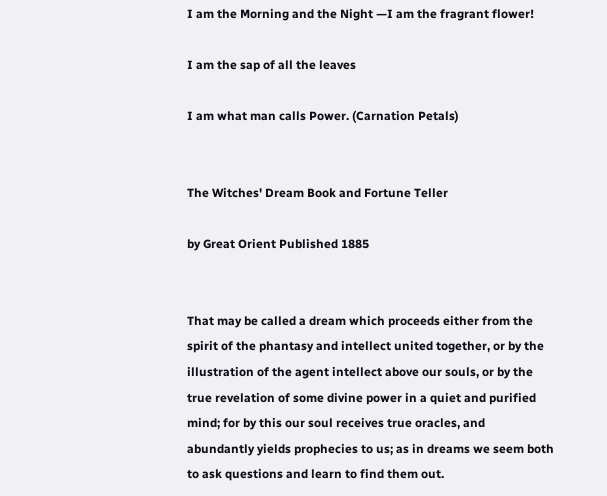I am the Morning and the Night —I am the fragrant flower!

I am the sap of all the leaves

I am what man calls Power. (Carnation Petals)


The Witches' Dream Book and Fortune Teller

by Great Orient Published 1885


That may be called a dream which proceeds either from the spirit of the phantasy and intellect united together, or by the illustration of the agent intellect above our souls, or by the true revelation of some divine power in a quiet and purified mind; for by this our soul receives true oracles, and abundantly yields prophecies to us; as in dreams we seem both to ask questions and learn to find them out.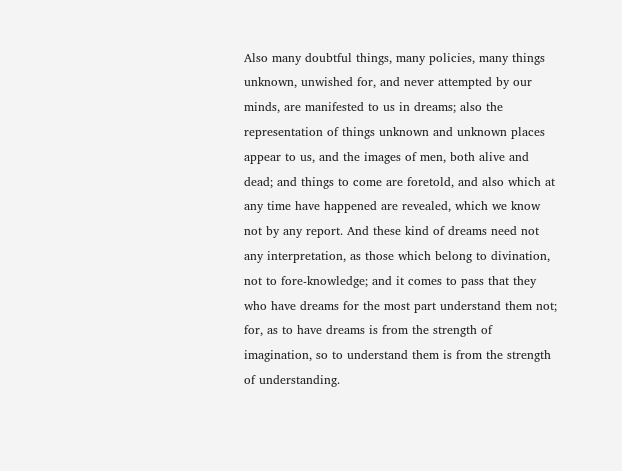Also many doubtful things, many policies, many things unknown, unwished for, and never attempted by our minds, are manifested to us in dreams; also the representation of things unknown and unknown places appear to us, and the images of men, both alive and dead; and things to come are foretold, and also which at any time have happened are revealed, which we know not by any report. And these kind of dreams need not any interpretation, as those which belong to divination, not to fore-knowledge; and it comes to pass that they who have dreams for the most part understand them not; for, as to have dreams is from the strength of imagination, so to understand them is from the strength of understanding.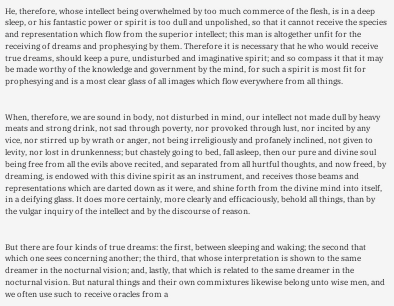He, therefore, whose intellect being overwhelmed by too much commerce of the flesh, is in a deep sleep, or his fantastic power or spirit is too dull and unpolished, so that it cannot receive the species and representation which flow from the superior intellect; this man is altogether unfit for the receiving of dreams and prophesying by them. Therefore it is necessary that he who would receive true dreams, should keep a pure, undisturbed and imaginative spirit; and so compass it that it may be made worthy of the knowledge and government by the mind, for such a spirit is most fit for prophesying and is a most clear glass of all images which flow everywhere from all things.


When, therefore, we are sound in body, not disturbed in mind, our intellect not made dull by heavy meats and strong drink, not sad through poverty, nor provoked through lust, nor incited by any vice, nor stirred up by wrath or anger, not being irreligiously and profanely inclined, not given to levity, nor lost in drunkenness; but chastely going to bed, fall asleep, then our pure and divine soul being free from all the evils above recited, and separated from all hurtful thoughts, and now freed, by dreaming, is endowed with this divine spirit as an instrument, and receives those beams and representations which are darted down as it were, and shine forth from the divine mind into itself, in a deifying glass. It does more certainly, more clearly and efficaciously, behold all things, than by the vulgar inquiry of the intellect and by the discourse of reason.


But there are four kinds of true dreams: the first, between sleeping and waking; the second that which one sees concerning another; the third, that whose interpretation is shown to the same dreamer in the nocturnal vision; and, lastly, that which is related to the same dreamer in the nocturnal vision. But natural things and their own commixtures likewise belong unto wise men, and we often use such to receive oracles from a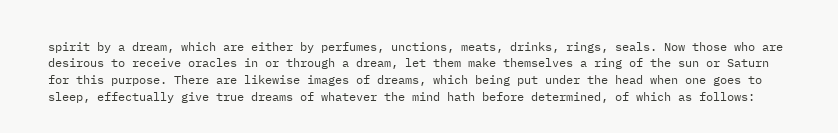spirit by a dream, which are either by perfumes, unctions, meats, drinks, rings, seals. Now those who are desirous to receive oracles in or through a dream, let them make themselves a ring of the sun or Saturn for this purpose. There are likewise images of dreams, which being put under the head when one goes to sleep, effectually give true dreams of whatever the mind hath before determined, of which as follows: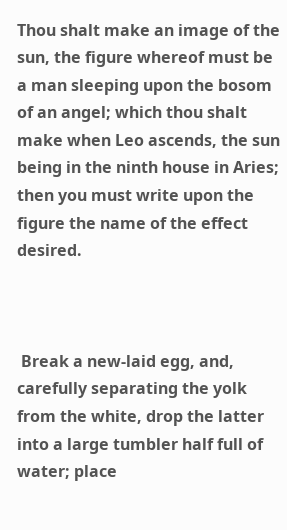Thou shalt make an image of the sun, the figure whereof must be a man sleeping upon the bosom of an angel; which thou shalt make when Leo ascends, the sun being in the ninth house in Aries; then you must write upon the figure the name of the effect desired.



 Break a new-laid egg, and, carefully separating the yolk from the white, drop the latter into a large tumbler half full of water; place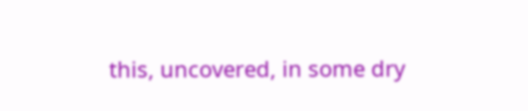this, uncovered, in some dry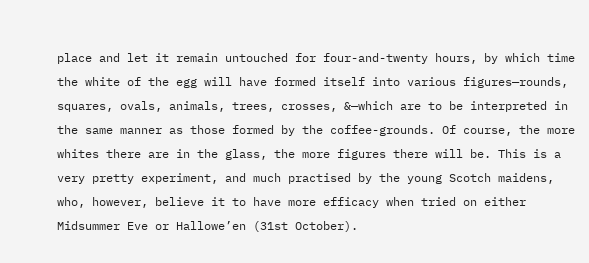place and let it remain untouched for four-and-twenty hours, by which time the white of the egg will have formed itself into various figures—rounds, squares, ovals, animals, trees, crosses, &—which are to be interpreted in the same manner as those formed by the coffee-grounds. Of course, the more whites there are in the glass, the more figures there will be. This is a very pretty experiment, and much practised by the young Scotch maidens, who, however, believe it to have more efficacy when tried on either Midsummer Eve or Hallowe’en (31st October).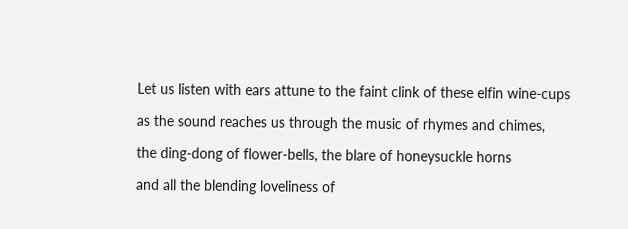Let us listen with ears attune to the faint clink of these elfin wine-cups

as the sound reaches us through the music of rhymes and chimes,

the ding-dong of flower-bells, the blare of honeysuckle horns

and all the blending loveliness of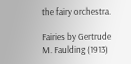the fairy orchestra.

Fairies by Gertrude M. Faulding (1913)